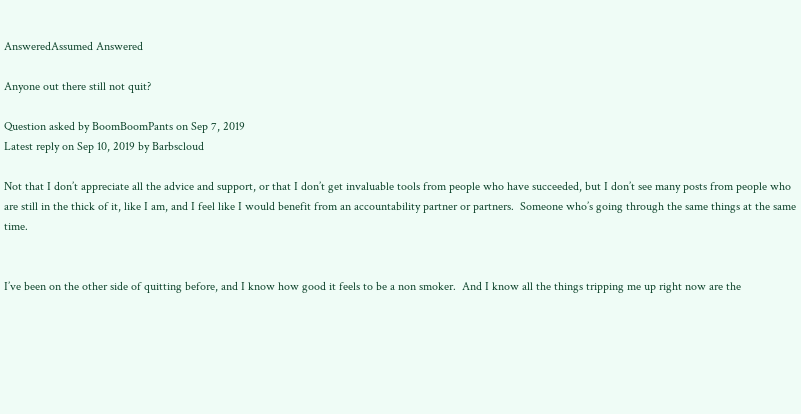AnsweredAssumed Answered

Anyone out there still not quit?

Question asked by BoomBoomPants on Sep 7, 2019
Latest reply on Sep 10, 2019 by Barbscloud

Not that I don’t appreciate all the advice and support, or that I don’t get invaluable tools from people who have succeeded, but I don’t see many posts from people who are still in the thick of it, like I am, and I feel like I would benefit from an accountability partner or partners.  Someone who’s going through the same things at the same time.


I’ve been on the other side of quitting before, and I know how good it feels to be a non smoker.  And I know all the things tripping me up right now are the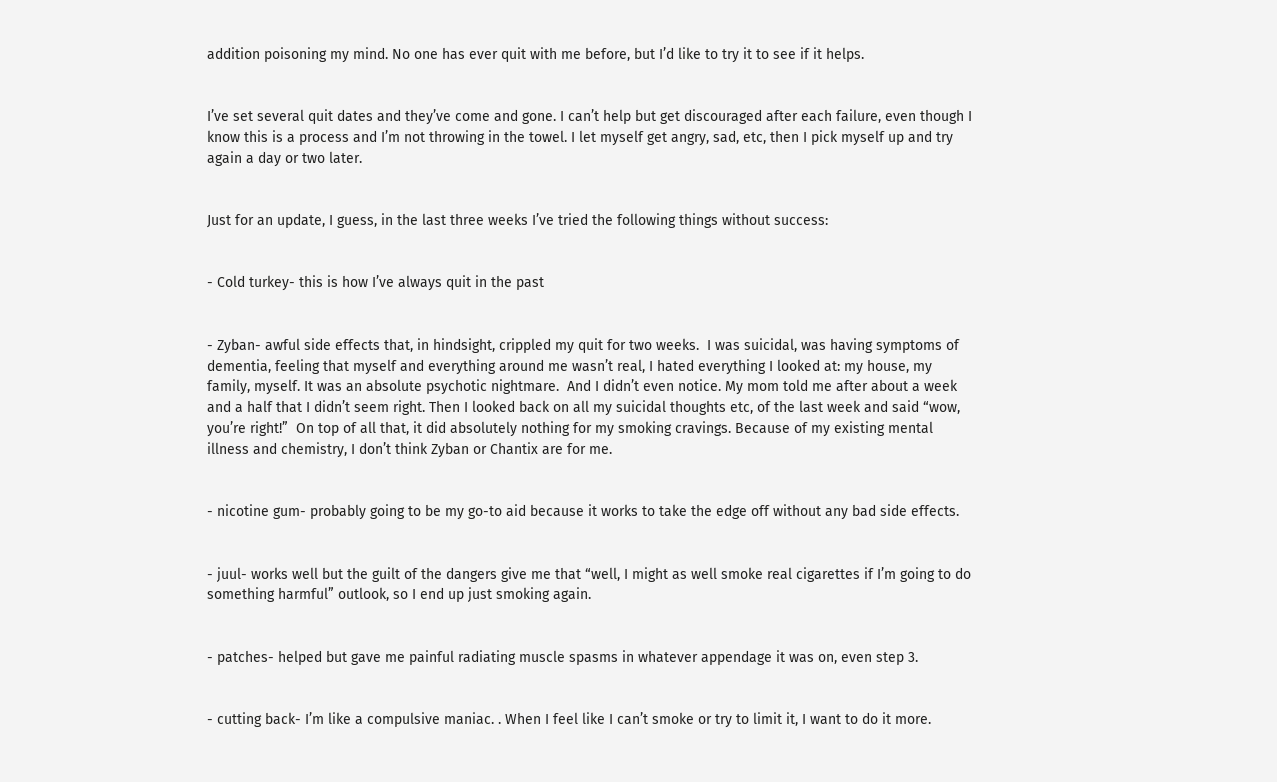addition poisoning my mind. No one has ever quit with me before, but I’d like to try it to see if it helps.


I’ve set several quit dates and they’ve come and gone. I can’t help but get discouraged after each failure, even though I know this is a process and I’m not throwing in the towel. I let myself get angry, sad, etc, then I pick myself up and try again a day or two later.


Just for an update, I guess, in the last three weeks I’ve tried the following things without success:


- Cold turkey- this is how I’ve always quit in the past


- Zyban- awful side effects that, in hindsight, crippled my quit for two weeks.  I was suicidal, was having symptoms of dementia, feeling that myself and everything around me wasn’t real, I hated everything I looked at: my house, my family, myself. It was an absolute psychotic nightmare.  And I didn’t even notice. My mom told me after about a week and a half that I didn’t seem right. Then I looked back on all my suicidal thoughts etc, of the last week and said “wow, you’re right!”  On top of all that, it did absolutely nothing for my smoking cravings. Because of my existing mental illness and chemistry, I don’t think Zyban or Chantix are for me.


- nicotine gum- probably going to be my go-to aid because it works to take the edge off without any bad side effects.


- juul- works well but the guilt of the dangers give me that “well, I might as well smoke real cigarettes if I’m going to do something harmful” outlook, so I end up just smoking again.


- patches- helped but gave me painful radiating muscle spasms in whatever appendage it was on, even step 3.


- cutting back- I’m like a compulsive maniac. . When I feel like I can’t smoke or try to limit it, I want to do it more.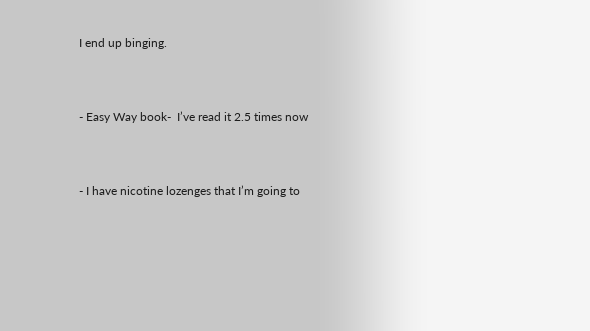I end up binging.


- Easy Way book-  I’ve read it 2.5 times now


- I have nicotine lozenges that I’m going to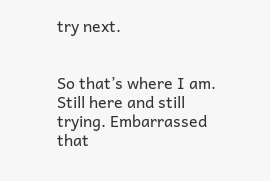try next.


So that’s where I am. Still here and still trying. Embarrassed that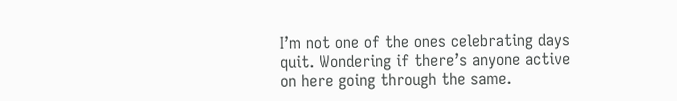I’m not one of the ones celebrating days quit. Wondering if there’s anyone active on here going through the same.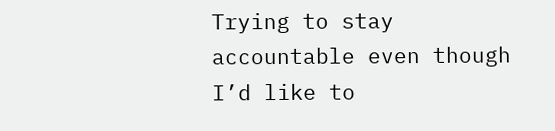Trying to stay accountable even though I’d like to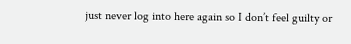just never log into here again so I don’t feel guilty or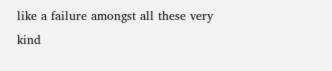like a failure amongst all these very kind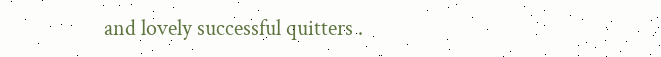and lovely successful quitters .